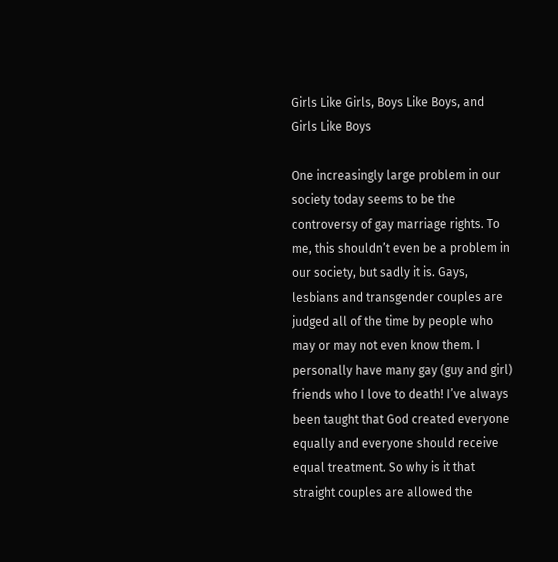Girls Like Girls, Boys Like Boys, and Girls Like Boys

One increasingly large problem in our society today seems to be the controversy of gay marriage rights. To me, this shouldn’t even be a problem in our society, but sadly it is. Gays, lesbians and transgender couples are judged all of the time by people who may or may not even know them. I personally have many gay (guy and girl) friends who I love to death! I’ve always been taught that God created everyone equally and everyone should receive equal treatment. So why is it that straight couples are allowed the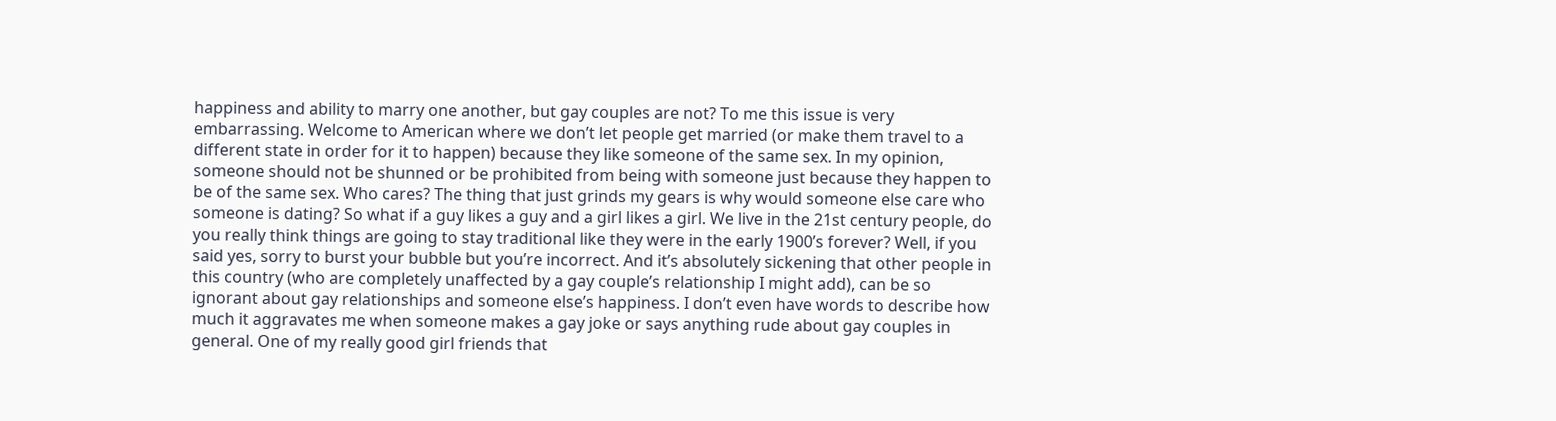happiness and ability to marry one another, but gay couples are not? To me this issue is very embarrassing. Welcome to American where we don’t let people get married (or make them travel to a different state in order for it to happen) because they like someone of the same sex. In my opinion, someone should not be shunned or be prohibited from being with someone just because they happen to be of the same sex. Who cares? The thing that just grinds my gears is why would someone else care who someone is dating? So what if a guy likes a guy and a girl likes a girl. We live in the 21st century people, do you really think things are going to stay traditional like they were in the early 1900’s forever? Well, if you said yes, sorry to burst your bubble but you’re incorrect. And it’s absolutely sickening that other people in this country (who are completely unaffected by a gay couple’s relationship I might add), can be so ignorant about gay relationships and someone else’s happiness. I don’t even have words to describe how much it aggravates me when someone makes a gay joke or says anything rude about gay couples in general. One of my really good girl friends that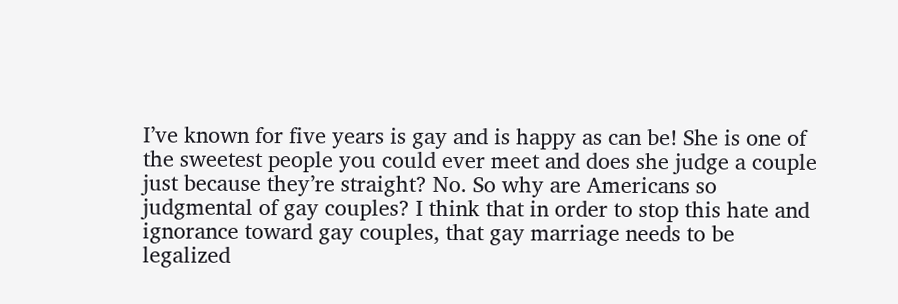I’ve known for five years is gay and is happy as can be! She is one of the sweetest people you could ever meet and does she judge a couple just because they’re straight? No. So why are Americans so judgmental of gay couples? I think that in order to stop this hate and ignorance toward gay couples, that gay marriage needs to be legalized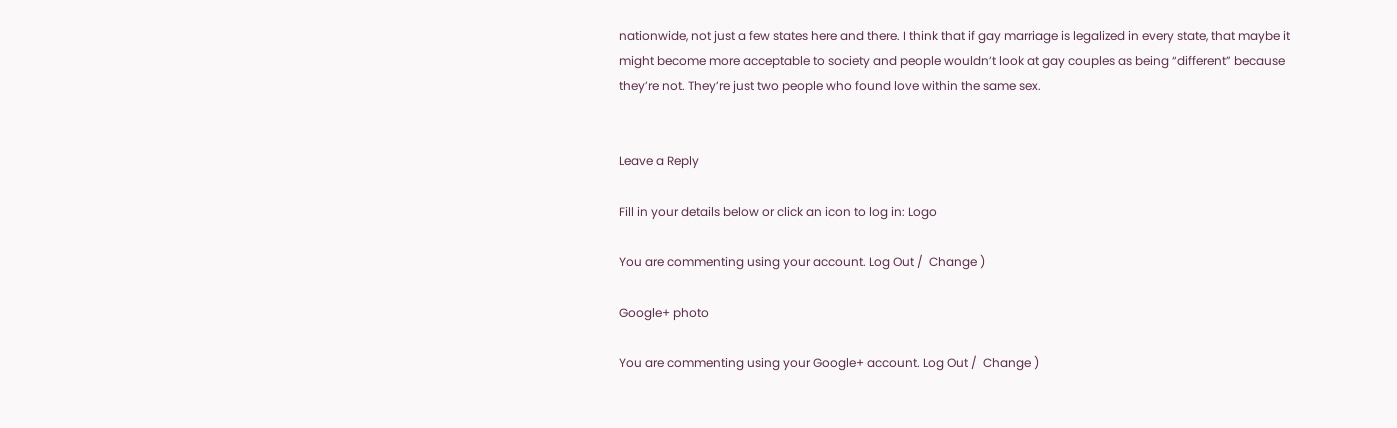nationwide, not just a few states here and there. I think that if gay marriage is legalized in every state, that maybe it might become more acceptable to society and people wouldn’t look at gay couples as being “different” because they’re not. They’re just two people who found love within the same sex.


Leave a Reply

Fill in your details below or click an icon to log in: Logo

You are commenting using your account. Log Out /  Change )

Google+ photo

You are commenting using your Google+ account. Log Out /  Change )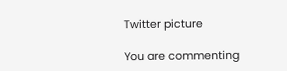Twitter picture

You are commenting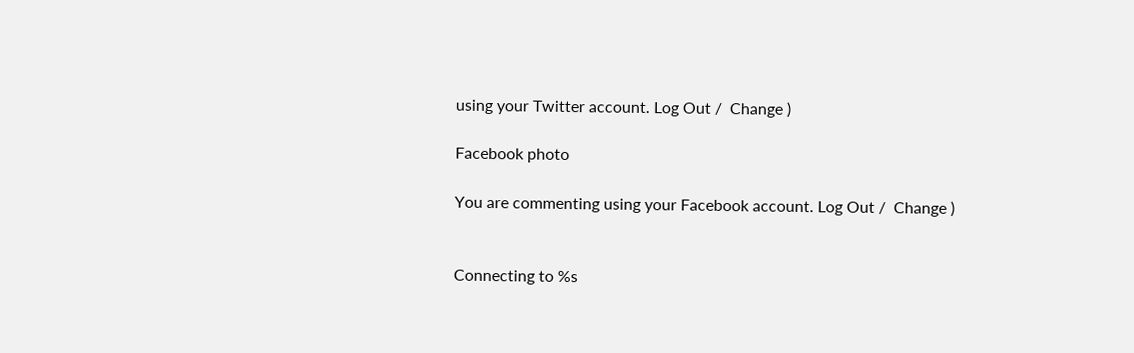using your Twitter account. Log Out /  Change )

Facebook photo

You are commenting using your Facebook account. Log Out /  Change )


Connecting to %s